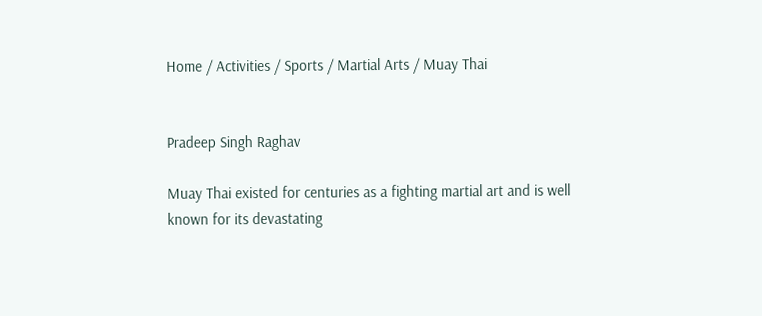Home / Activities / Sports / Martial Arts / Muay Thai


Pradeep Singh Raghav

Muay Thai existed for centuries as a fighting martial art and is well known for its devastating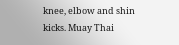knee, elbow and shin kicks. Muay Thai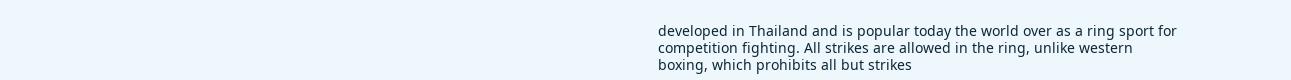developed in Thailand and is popular today the world over as a ring sport for competition fighting. All strikes are allowed in the ring, unlike western boxing, which prohibits all but strikes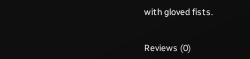with gloved fists.


Reviews (0)